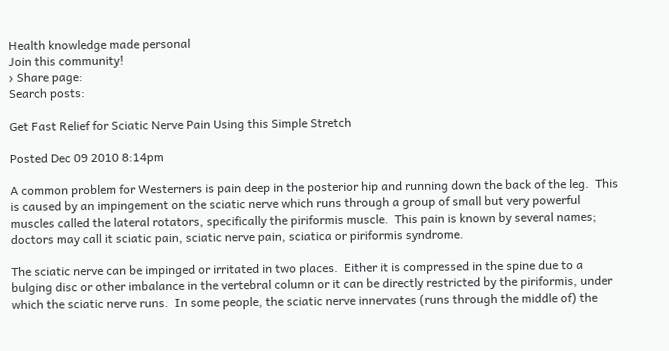Health knowledge made personal
Join this community!
› Share page:
Search posts:

Get Fast Relief for Sciatic Nerve Pain Using this Simple Stretch

Posted Dec 09 2010 8:14pm

A common problem for Westerners is pain deep in the posterior hip and running down the back of the leg.  This is caused by an impingement on the sciatic nerve which runs through a group of small but very powerful muscles called the lateral rotators, specifically the piriformis muscle.  This pain is known by several names; doctors may call it sciatic pain, sciatic nerve pain, sciatica or piriformis syndrome.

The sciatic nerve can be impinged or irritated in two places.  Either it is compressed in the spine due to a bulging disc or other imbalance in the vertebral column or it can be directly restricted by the piriformis, under which the sciatic nerve runs.  In some people, the sciatic nerve innervates (runs through the middle of) the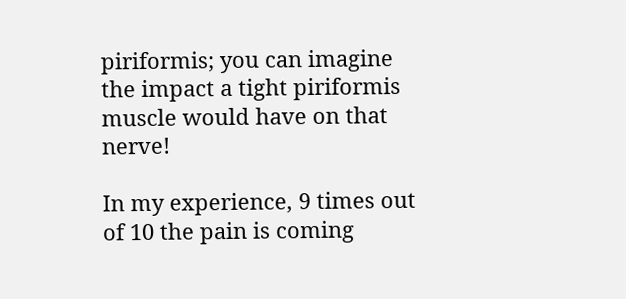piriformis; you can imagine the impact a tight piriformis muscle would have on that nerve!

In my experience, 9 times out of 10 the pain is coming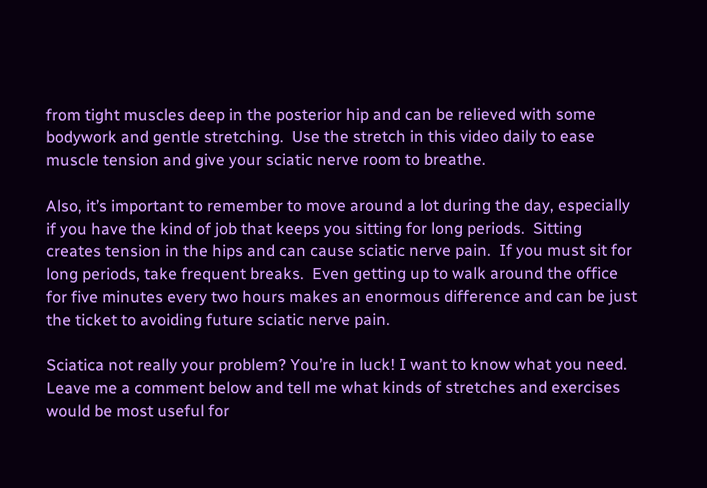from tight muscles deep in the posterior hip and can be relieved with some bodywork and gentle stretching.  Use the stretch in this video daily to ease muscle tension and give your sciatic nerve room to breathe.

Also, it’s important to remember to move around a lot during the day, especially if you have the kind of job that keeps you sitting for long periods.  Sitting creates tension in the hips and can cause sciatic nerve pain.  If you must sit for long periods, take frequent breaks.  Even getting up to walk around the office for five minutes every two hours makes an enormous difference and can be just the ticket to avoiding future sciatic nerve pain.

Sciatica not really your problem? You’re in luck! I want to know what you need. Leave me a comment below and tell me what kinds of stretches and exercises would be most useful for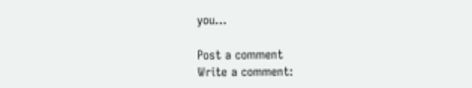you…

Post a comment
Write a comment: